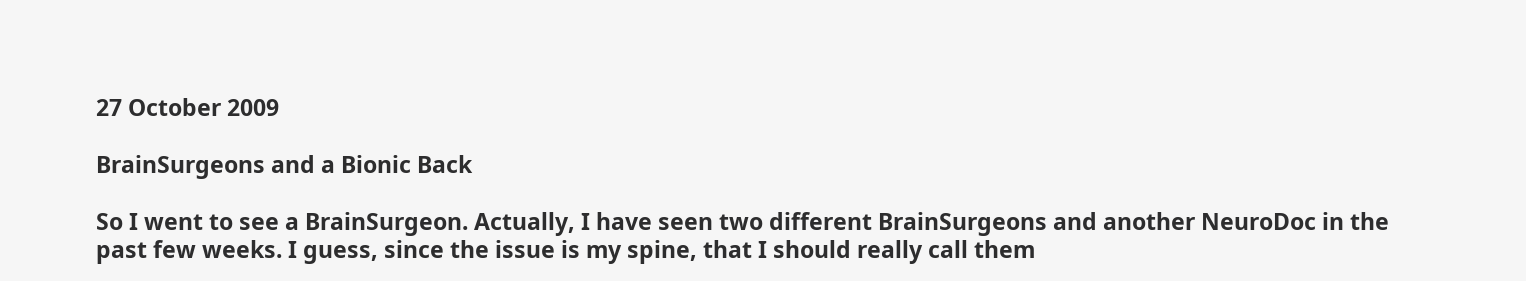27 October 2009

BrainSurgeons and a Bionic Back

So I went to see a BrainSurgeon. Actually, I have seen two different BrainSurgeons and another NeuroDoc in the past few weeks. I guess, since the issue is my spine, that I should really call them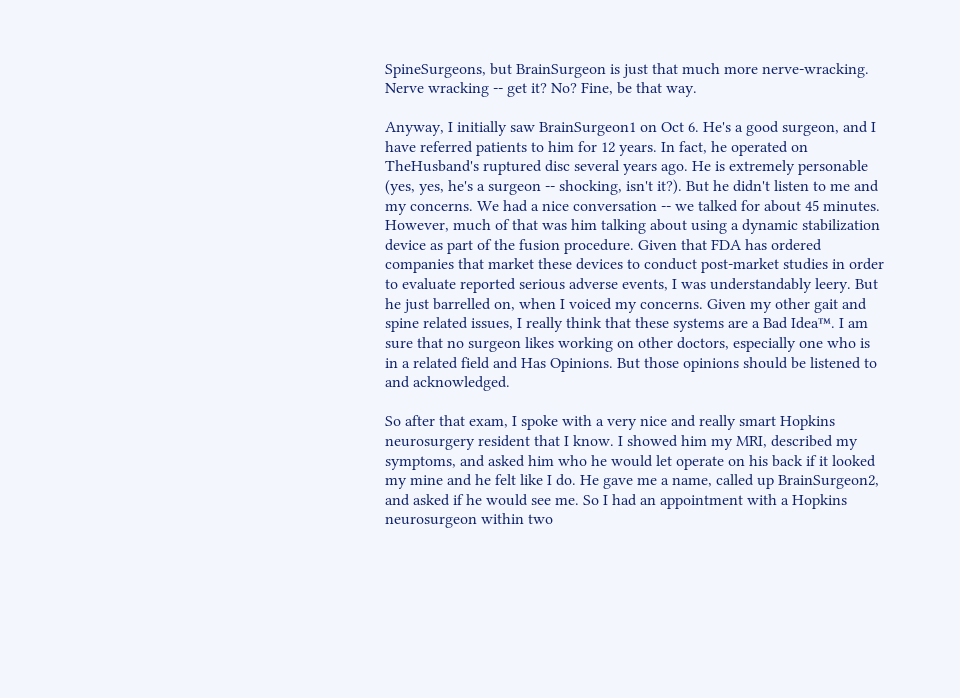SpineSurgeons, but BrainSurgeon is just that much more nerve-wracking. Nerve wracking -- get it? No? Fine, be that way.

Anyway, I initially saw BrainSurgeon1 on Oct 6. He's a good surgeon, and I have referred patients to him for 12 years. In fact, he operated on TheHusband's ruptured disc several years ago. He is extremely personable (yes, yes, he's a surgeon -- shocking, isn't it?). But he didn't listen to me and my concerns. We had a nice conversation -- we talked for about 45 minutes. However, much of that was him talking about using a dynamic stabilization device as part of the fusion procedure. Given that FDA has ordered companies that market these devices to conduct post-market studies in order to evaluate reported serious adverse events, I was understandably leery. But he just barrelled on, when I voiced my concerns. Given my other gait and spine related issues, I really think that these systems are a Bad Idea™. I am sure that no surgeon likes working on other doctors, especially one who is in a related field and Has Opinions. But those opinions should be listened to and acknowledged.

So after that exam, I spoke with a very nice and really smart Hopkins neurosurgery resident that I know. I showed him my MRI, described my symptoms, and asked him who he would let operate on his back if it looked my mine and he felt like I do. He gave me a name, called up BrainSurgeon2, and asked if he would see me. So I had an appointment with a Hopkins neurosurgeon within two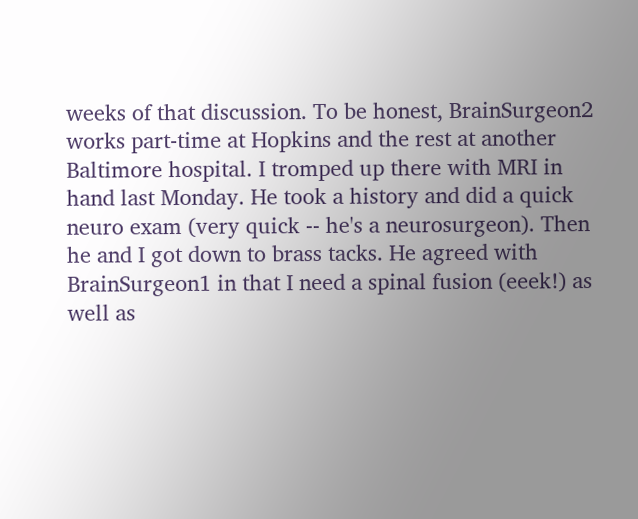weeks of that discussion. To be honest, BrainSurgeon2 works part-time at Hopkins and the rest at another Baltimore hospital. I tromped up there with MRI in hand last Monday. He took a history and did a quick neuro exam (very quick -- he's a neurosurgeon). Then he and I got down to brass tacks. He agreed with BrainSurgeon1 in that I need a spinal fusion (eeek!) as well as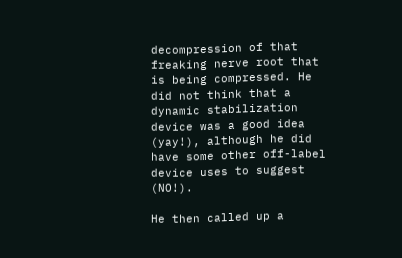decompression of that freaking nerve root that is being compressed. He did not think that a dynamic stabilization device was a good idea (yay!), although he did have some other off-label device uses to suggest (NO!).

He then called up a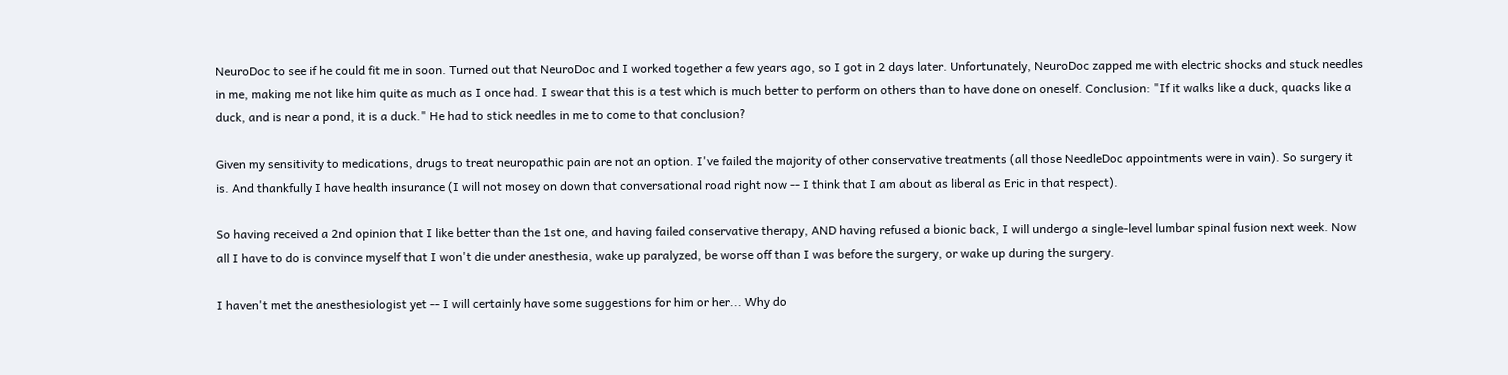NeuroDoc to see if he could fit me in soon. Turned out that NeuroDoc and I worked together a few years ago, so I got in 2 days later. Unfortunately, NeuroDoc zapped me with electric shocks and stuck needles in me, making me not like him quite as much as I once had. I swear that this is a test which is much better to perform on others than to have done on oneself. Conclusion: "If it walks like a duck, quacks like a duck, and is near a pond, it is a duck." He had to stick needles in me to come to that conclusion?

Given my sensitivity to medications, drugs to treat neuropathic pain are not an option. I've failed the majority of other conservative treatments (all those NeedleDoc appointments were in vain). So surgery it is. And thankfully I have health insurance (I will not mosey on down that conversational road right now -- I think that I am about as liberal as Eric in that respect).

So having received a 2nd opinion that I like better than the 1st one, and having failed conservative therapy, AND having refused a bionic back, I will undergo a single-level lumbar spinal fusion next week. Now all I have to do is convince myself that I won't die under anesthesia, wake up paralyzed, be worse off than I was before the surgery, or wake up during the surgery.

I haven't met the anesthesiologist yet -- I will certainly have some suggestions for him or her... Why do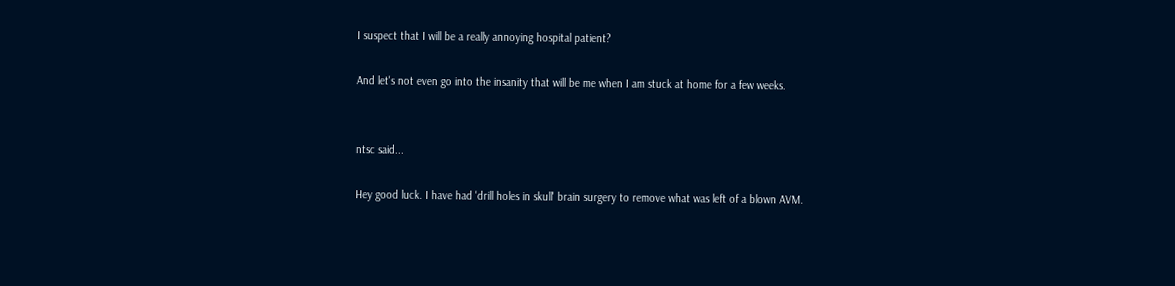I suspect that I will be a really annoying hospital patient?

And let's not even go into the insanity that will be me when I am stuck at home for a few weeks.


ntsc said...

Hey good luck. I have had 'drill holes in skull' brain surgery to remove what was left of a blown AVM.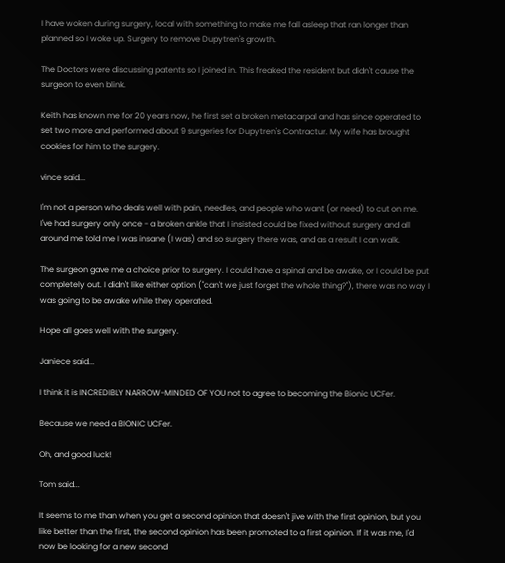I have woken during surgery, local with something to make me fall asleep that ran longer than planned so I woke up. Surgery to remove Dupytren's growth.

The Doctors were discussing patents so I joined in. This freaked the resident but didn't cause the surgeon to even blink.

Keith has known me for 20 years now, he first set a broken metacarpal and has since operated to set two more and performed about 9 surgeries for Dupytren's Contractur. My wife has brought cookies for him to the surgery.

vince said...

I'm not a person who deals well with pain, needles, and people who want (or need) to cut on me. I've had surgery only once - a broken ankle that I insisted could be fixed without surgery and all around me told me I was insane (I was) and so surgery there was, and as a result I can walk.

The surgeon gave me a choice prior to surgery. I could have a spinal and be awake, or I could be put completely out. I didn't like either option ("can't we just forget the whole thing?"), there was no way I was going to be awake while they operated.

Hope all goes well with the surgery.

Janiece said...

I think it is INCREDIBLY NARROW-MINDED OF YOU not to agree to becoming the Bionic UCFer.

Because we need a BIONIC UCFer.

Oh, and good luck!

Tom said...

It seems to me than when you get a second opinion that doesn't jive with the first opinion, but you like better than the first, the second opinion has been promoted to a first opinion. If it was me, I'd now be looking for a new second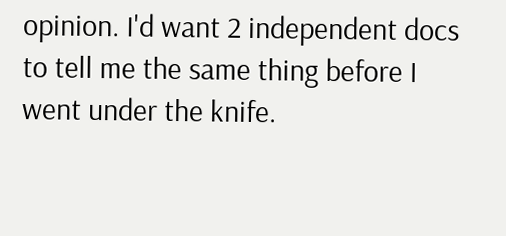opinion. I'd want 2 independent docs to tell me the same thing before I went under the knife.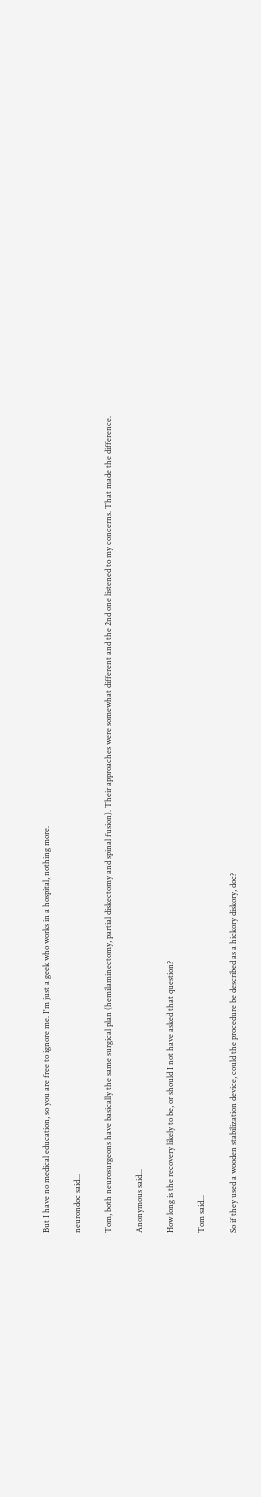But I have no medical education, so you are free to ignore me. I'm just a geek who works in a hospital, nothing more.

neurondoc said...

Tom, both neurosurgeons have basically the same surgical plan (hemilaminectomy, partial diskectomy and spinal fusion). Their approaches were somewhat different and the 2nd one listened to my concerns. That made the difference.

Anonymous said...

How long is the recovery likely to be, or should I not have asked that question?

Tom said...

So if they used a wooden stabilization device, could the procedure be described as a hickory diskory, doc?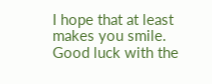I hope that at least makes you smile. Good luck with the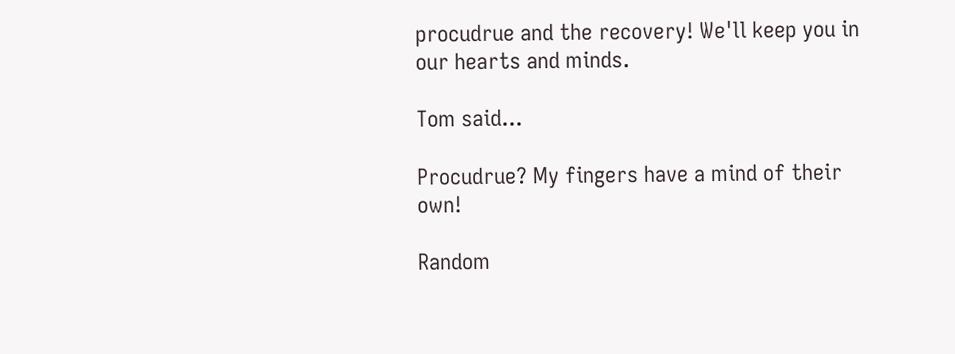procudrue and the recovery! We'll keep you in our hearts and minds.

Tom said...

Procudrue? My fingers have a mind of their own!

Random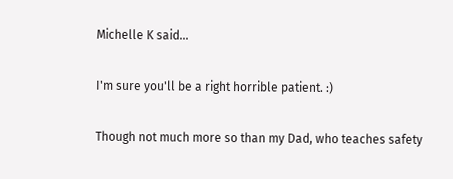Michelle K said...

I'm sure you'll be a right horrible patient. :)

Though not much more so than my Dad, who teaches safety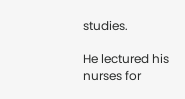studies.

He lectured his nurses for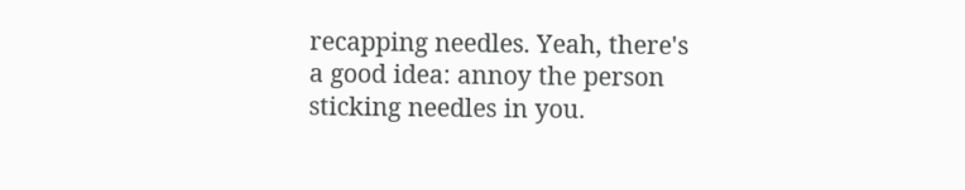recapping needles. Yeah, there's a good idea: annoy the person sticking needles in you.